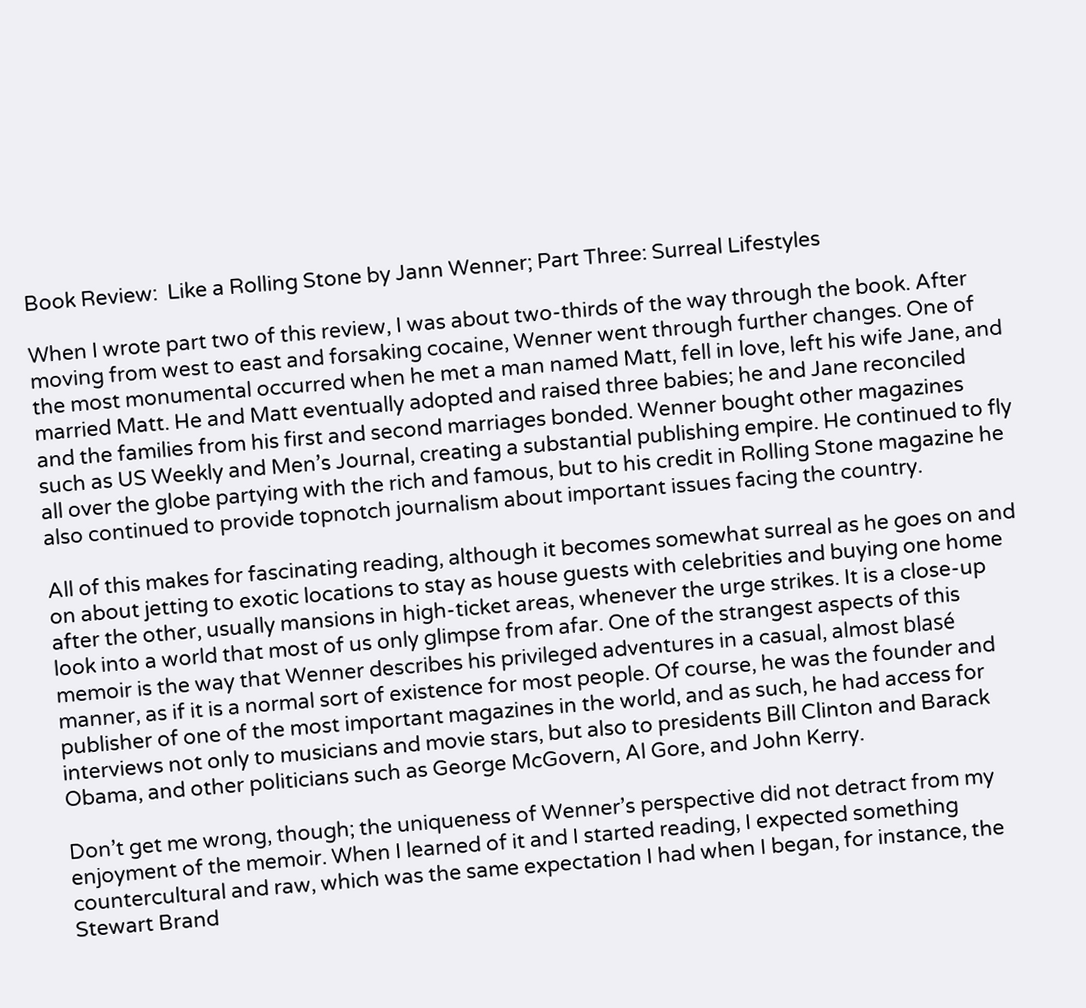Book Review:  Like a Rolling Stone by Jann Wenner; Part Three: Surreal Lifestyles

When I wrote part two of this review, I was about two-thirds of the way through the book. After moving from west to east and forsaking cocaine, Wenner went through further changes. One of the most monumental occurred when he met a man named Matt, fell in love, left his wife Jane, and married Matt. He and Matt eventually adopted and raised three babies; he and Jane reconciled and the families from his first and second marriages bonded. Wenner bought other magazines such as US Weekly and Men’s Journal, creating a substantial publishing empire. He continued to fly all over the globe partying with the rich and famous, but to his credit in Rolling Stone magazine he also continued to provide topnotch journalism about important issues facing the country.

All of this makes for fascinating reading, although it becomes somewhat surreal as he goes on and on about jetting to exotic locations to stay as house guests with celebrities and buying one home after the other, usually mansions in high-ticket areas, whenever the urge strikes. It is a close-up look into a world that most of us only glimpse from afar. One of the strangest aspects of this memoir is the way that Wenner describes his privileged adventures in a casual, almost blasé manner, as if it is a normal sort of existence for most people. Of course, he was the founder and publisher of one of the most important magazines in the world, and as such, he had access for interviews not only to musicians and movie stars, but also to presidents Bill Clinton and Barack Obama, and other politicians such as George McGovern, Al Gore, and John Kerry.

Don’t get me wrong, though; the uniqueness of Wenner’s perspective did not detract from my enjoyment of the memoir. When I learned of it and I started reading, I expected something countercultural and raw, which was the same expectation I had when I began, for instance, the Stewart Brand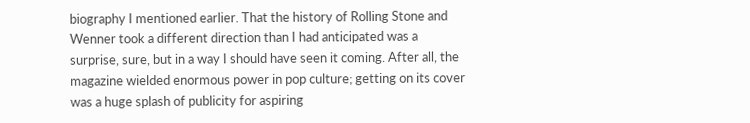biography I mentioned earlier. That the history of Rolling Stone and Wenner took a different direction than I had anticipated was a surprise, sure, but in a way I should have seen it coming. After all, the magazine wielded enormous power in pop culture; getting on its cover was a huge splash of publicity for aspiring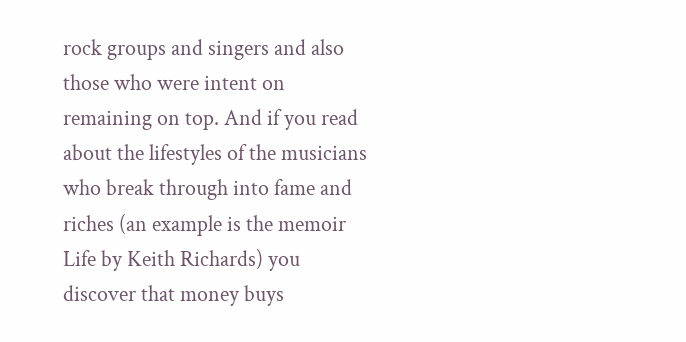rock groups and singers and also those who were intent on remaining on top. And if you read about the lifestyles of the musicians who break through into fame and riches (an example is the memoir Life by Keith Richards) you discover that money buys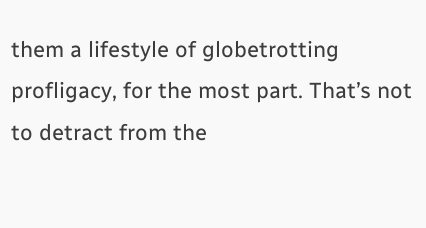them a lifestyle of globetrotting profligacy, for the most part. That’s not to detract from the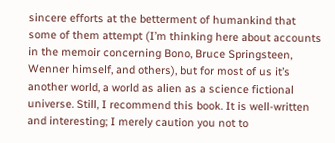sincere efforts at the betterment of humankind that some of them attempt (I’m thinking here about accounts in the memoir concerning Bono, Bruce Springsteen, Wenner himself, and others), but for most of us it’s another world, a world as alien as a science fictional universe. Still, I recommend this book. It is well-written and interesting; I merely caution you not to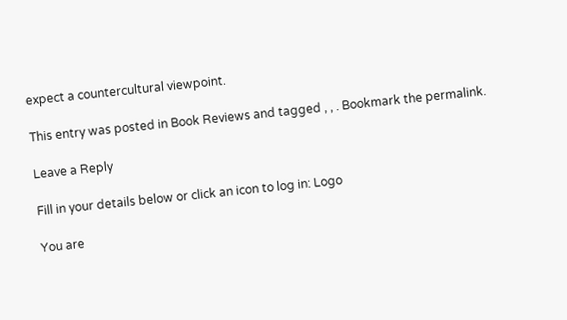expect a countercultural viewpoint.

This entry was posted in Book Reviews and tagged , , . Bookmark the permalink.

Leave a Reply

Fill in your details below or click an icon to log in: Logo

You are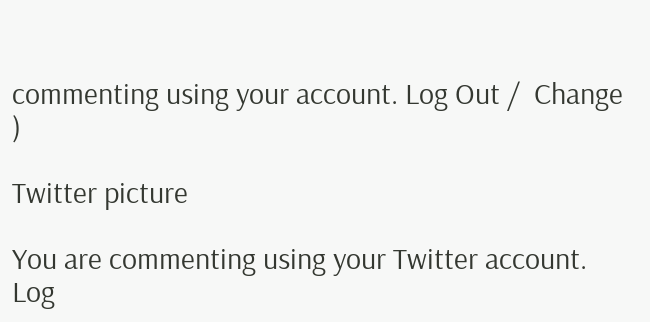commenting using your account. Log Out /  Change )

Twitter picture

You are commenting using your Twitter account. Log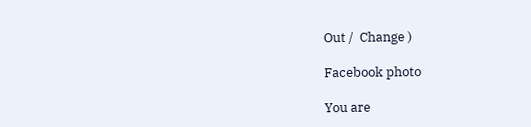Out /  Change )

Facebook photo

You are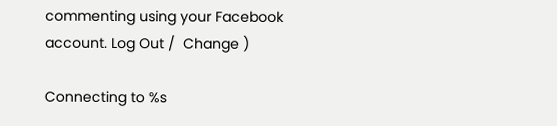commenting using your Facebook account. Log Out /  Change )

Connecting to %s